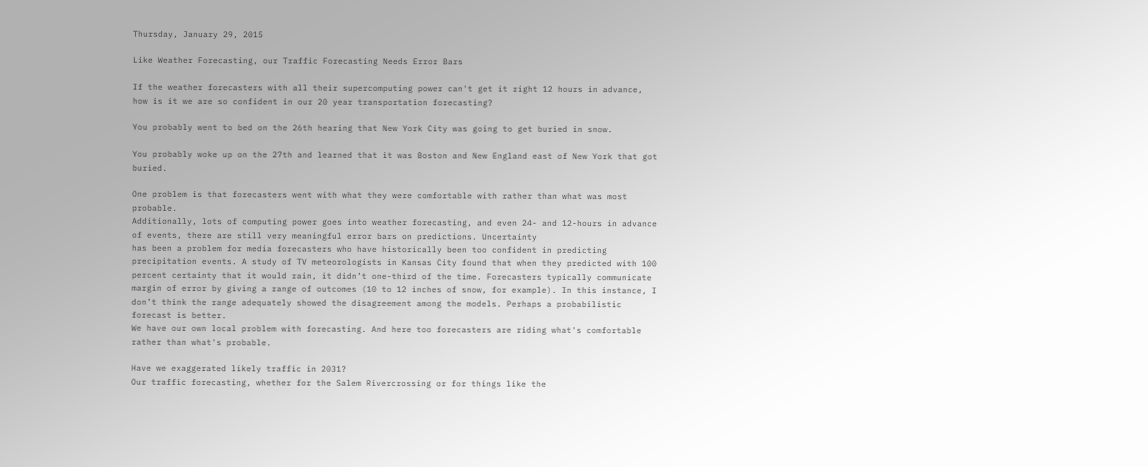Thursday, January 29, 2015

Like Weather Forecasting, our Traffic Forecasting Needs Error Bars

If the weather forecasters with all their supercomputing power can't get it right 12 hours in advance, how is it we are so confident in our 20 year transportation forecasting?

You probably went to bed on the 26th hearing that New York City was going to get buried in snow.

You probably woke up on the 27th and learned that it was Boston and New England east of New York that got buried.

One problem is that forecasters went with what they were comfortable with rather than what was most probable.
Additionally, lots of computing power goes into weather forecasting, and even 24- and 12-hours in advance of events, there are still very meaningful error bars on predictions. Uncertainty
has been a problem for media forecasters who have historically been too confident in predicting precipitation events. A study of TV meteorologists in Kansas City found that when they predicted with 100 percent certainty that it would rain, it didn’t one-third of the time. Forecasters typically communicate margin of error by giving a range of outcomes (10 to 12 inches of snow, for example). In this instance, I don’t think the range adequately showed the disagreement among the models. Perhaps a probabilistic forecast is better.
We have our own local problem with forecasting. And here too forecasters are riding what's comfortable rather than what's probable.

Have we exaggerated likely traffic in 2031?
Our traffic forecasting, whether for the Salem Rivercrossing or for things like the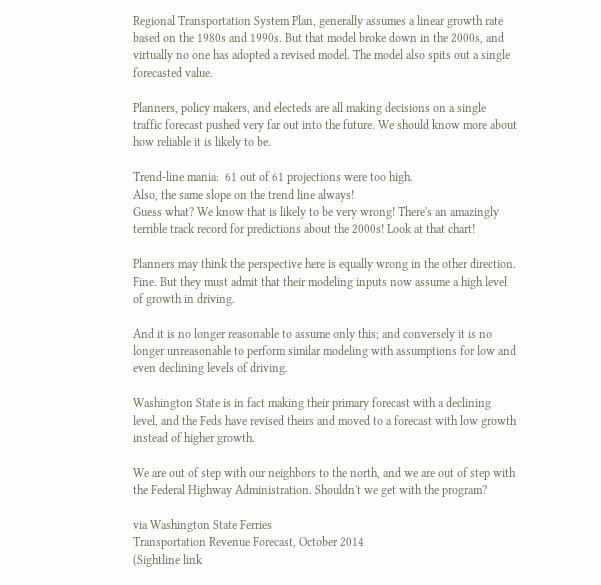Regional Transportation System Plan, generally assumes a linear growth rate based on the 1980s and 1990s. But that model broke down in the 2000s, and virtually no one has adopted a revised model. The model also spits out a single forecasted value.

Planners, policy makers, and electeds are all making decisions on a single traffic forecast pushed very far out into the future. We should know more about how reliable it is likely to be.

Trend-line mania:  61 out of 61 projections were too high.
Also, the same slope on the trend line always!
Guess what? We know that is likely to be very wrong! There's an amazingly terrible track record for predictions about the 2000s! Look at that chart!

Planners may think the perspective here is equally wrong in the other direction. Fine. But they must admit that their modeling inputs now assume a high level of growth in driving.

And it is no longer reasonable to assume only this; and conversely it is no longer unreasonable to perform similar modeling with assumptions for low and even declining levels of driving.

Washington State is in fact making their primary forecast with a declining level, and the Feds have revised theirs and moved to a forecast with low growth instead of higher growth.

We are out of step with our neighbors to the north, and we are out of step with the Federal Highway Administration. Shouldn't we get with the program?

via Washington State Ferries
Transportation Revenue Forecast, October 2014
(Sightline link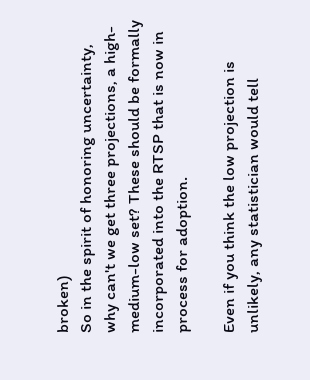broken)
So in the spirit of honoring uncertainty, why can't we get three projections, a high-medium-low set? These should be formally incorporated into the RTSP that is now in process for adoption.

Even if you think the low projection is unlikely, any statistician would tell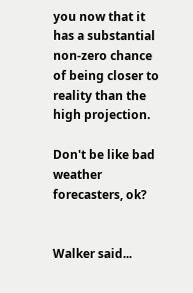you now that it has a substantial non-zero chance of being closer to reality than the high projection.

Don't be like bad weather forecasters, ok?


Walker said...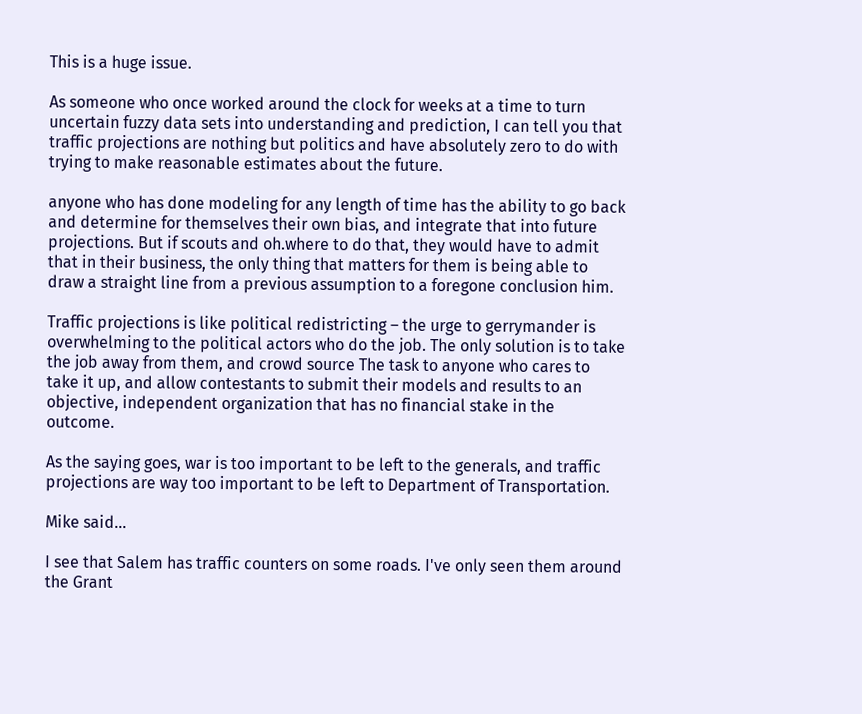This is a huge issue.

As someone who once worked around the clock for weeks at a time to turn uncertain fuzzy data sets into understanding and prediction, I can tell you that traffic projections are nothing but politics and have absolutely zero to do with trying to make reasonable estimates about the future.

anyone who has done modeling for any length of time has the ability to go back and determine for themselves their own bias, and integrate that into future projections. But if scouts and oh.where to do that, they would have to admit that in their business, the only thing that matters for them is being able to draw a straight line from a previous assumption to a foregone conclusion him.

Traffic projections is like political redistricting – the urge to gerrymander is overwhelming to the political actors who do the job. The only solution is to take the job away from them, and crowd source The task to anyone who cares to take it up, and allow contestants to submit their models and results to an objective, independent organization that has no financial stake in the outcome.

As the saying goes, war is too important to be left to the generals, and traffic projections are way too important to be left to Department of Transportation.

Mike said...

I see that Salem has traffic counters on some roads. I've only seen them around the Grant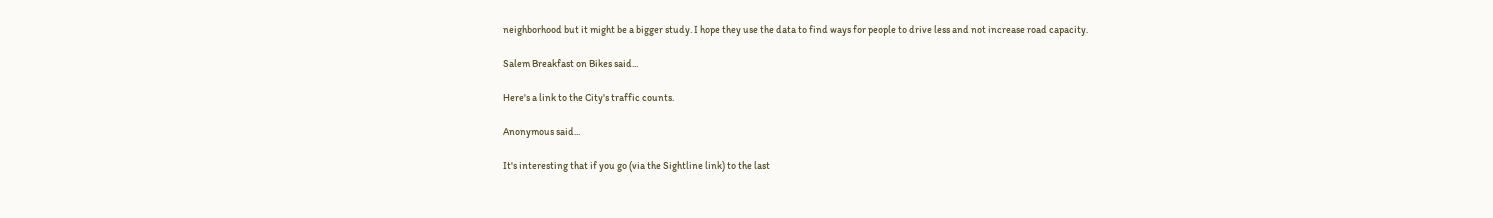neighborhood but it might be a bigger study. I hope they use the data to find ways for people to drive less and not increase road capacity.

Salem Breakfast on Bikes said...

Here's a link to the City's traffic counts.

Anonymous said...

It's interesting that if you go (via the Sightline link) to the last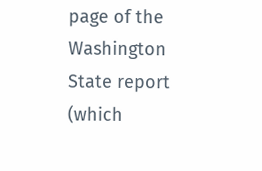page of the Washington State report (which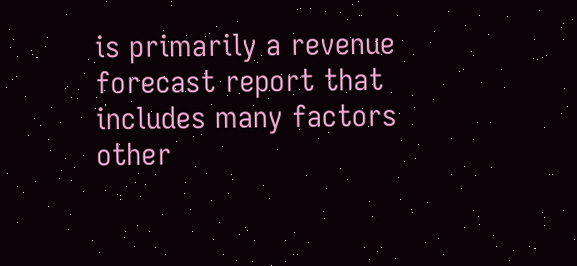is primarily a revenue forecast report that includes many factors other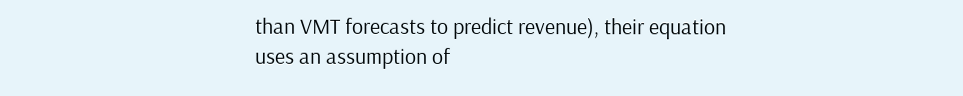than VMT forecasts to predict revenue), their equation uses an assumption of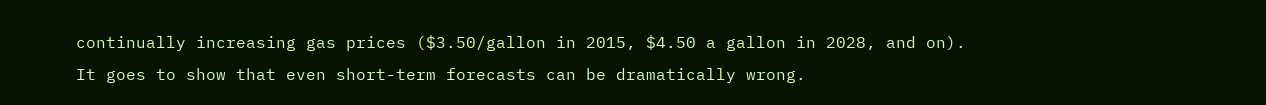continually increasing gas prices ($3.50/gallon in 2015, $4.50 a gallon in 2028, and on). It goes to show that even short-term forecasts can be dramatically wrong.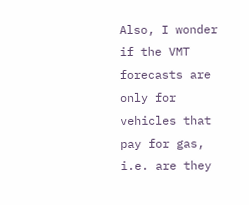Also, I wonder if the VMT forecasts are only for vehicles that pay for gas, i.e. are they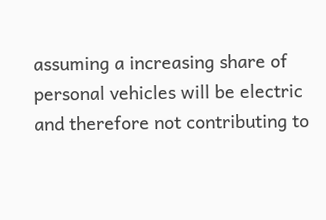assuming a increasing share of personal vehicles will be electric and therefore not contributing to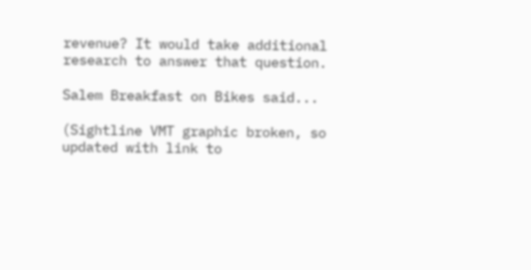revenue? It would take additional research to answer that question.

Salem Breakfast on Bikes said...

(Sightline VMT graphic broken, so updated with link to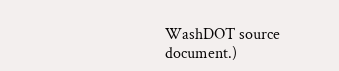WashDOT source document.)